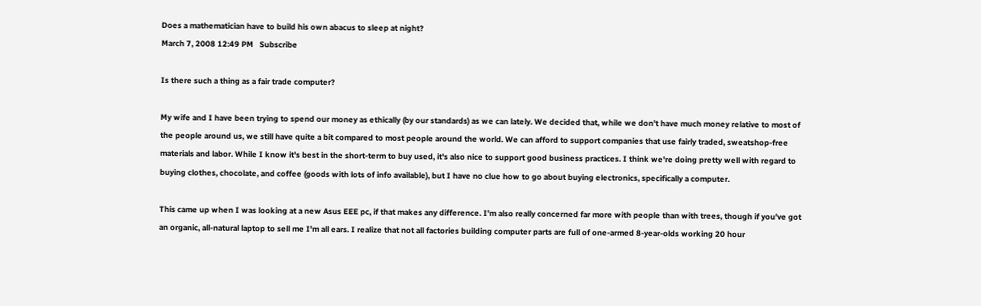Does a mathematician have to build his own abacus to sleep at night?
March 7, 2008 12:49 PM   Subscribe

Is there such a thing as a fair trade computer?

My wife and I have been trying to spend our money as ethically (by our standards) as we can lately. We decided that, while we don't have much money relative to most of the people around us, we still have quite a bit compared to most people around the world. We can afford to support companies that use fairly traded, sweatshop-free materials and labor. While I know it's best in the short-term to buy used, it's also nice to support good business practices. I think we're doing pretty well with regard to buying clothes, chocolate, and coffee (goods with lots of info available), but I have no clue how to go about buying electronics, specifically a computer.

This came up when I was looking at a new Asus EEE pc, if that makes any difference. I'm also really concerned far more with people than with trees, though if you've got an organic, all-natural laptop to sell me I'm all ears. I realize that not all factories building computer parts are full of one-armed 8-year-olds working 20 hour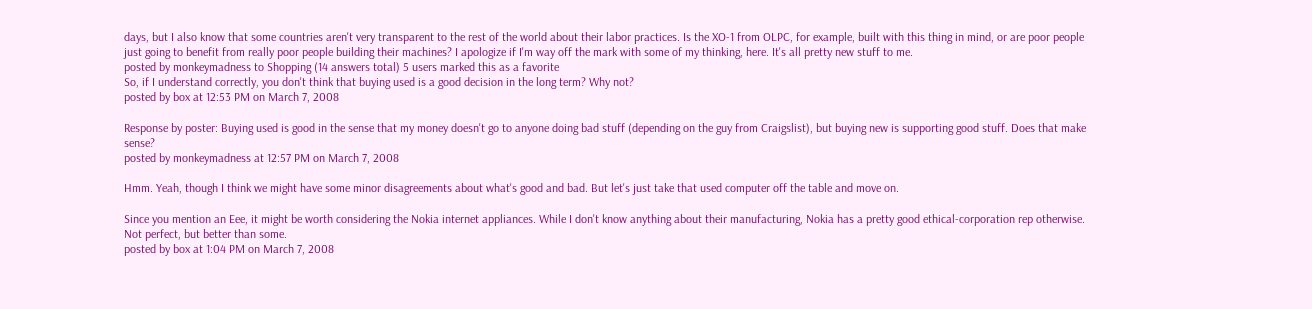days, but I also know that some countries aren't very transparent to the rest of the world about their labor practices. Is the XO-1 from OLPC, for example, built with this thing in mind, or are poor people just going to benefit from really poor people building their machines? I apologize if I'm way off the mark with some of my thinking, here. It's all pretty new stuff to me.
posted by monkeymadness to Shopping (14 answers total) 5 users marked this as a favorite
So, if I understand correctly, you don't think that buying used is a good decision in the long term? Why not?
posted by box at 12:53 PM on March 7, 2008

Response by poster: Buying used is good in the sense that my money doesn't go to anyone doing bad stuff (depending on the guy from Craigslist), but buying new is supporting good stuff. Does that make sense?
posted by monkeymadness at 12:57 PM on March 7, 2008

Hmm. Yeah, though I think we might have some minor disagreements about what's good and bad. But let's just take that used computer off the table and move on.

Since you mention an Eee, it might be worth considering the Nokia internet appliances. While I don't know anything about their manufacturing, Nokia has a pretty good ethical-corporation rep otherwise. Not perfect, but better than some.
posted by box at 1:04 PM on March 7, 2008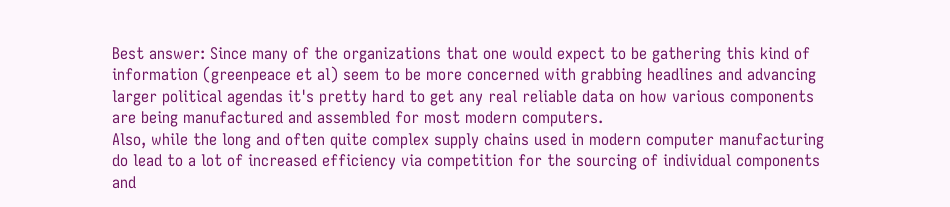Best answer: Since many of the organizations that one would expect to be gathering this kind of information (greenpeace et al) seem to be more concerned with grabbing headlines and advancing larger political agendas it's pretty hard to get any real reliable data on how various components are being manufactured and assembled for most modern computers.
Also, while the long and often quite complex supply chains used in modern computer manufacturing do lead to a lot of increased efficiency via competition for the sourcing of individual components and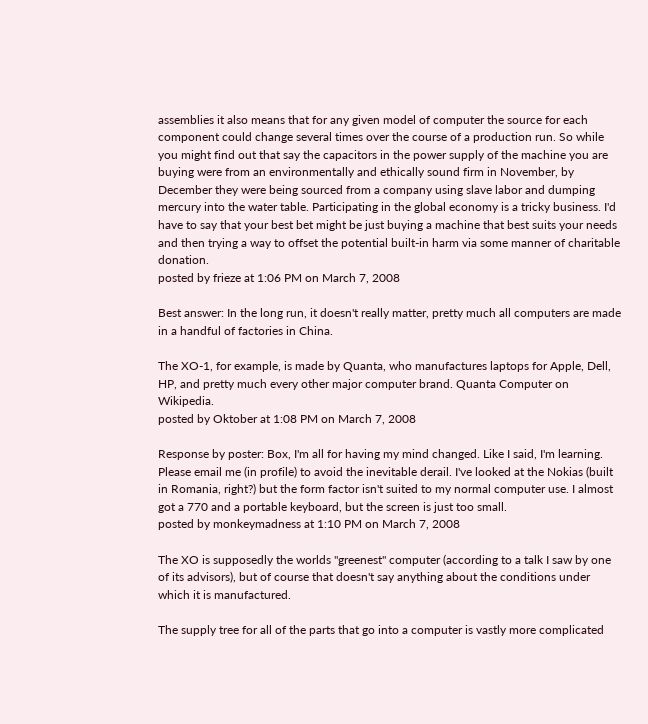assemblies it also means that for any given model of computer the source for each component could change several times over the course of a production run. So while you might find out that say the capacitors in the power supply of the machine you are buying were from an environmentally and ethically sound firm in November, by December they were being sourced from a company using slave labor and dumping mercury into the water table. Participating in the global economy is a tricky business. I'd have to say that your best bet might be just buying a machine that best suits your needs and then trying a way to offset the potential built-in harm via some manner of charitable donation.
posted by frieze at 1:06 PM on March 7, 2008

Best answer: In the long run, it doesn't really matter, pretty much all computers are made in a handful of factories in China.

The XO-1, for example, is made by Quanta, who manufactures laptops for Apple, Dell, HP, and pretty much every other major computer brand. Quanta Computer on Wikipedia.
posted by Oktober at 1:08 PM on March 7, 2008

Response by poster: Box, I'm all for having my mind changed. Like I said, I'm learning. Please email me (in profile) to avoid the inevitable derail. I've looked at the Nokias (built in Romania, right?) but the form factor isn't suited to my normal computer use. I almost got a 770 and a portable keyboard, but the screen is just too small.
posted by monkeymadness at 1:10 PM on March 7, 2008

The XO is supposedly the worlds "greenest" computer (according to a talk I saw by one of its advisors), but of course that doesn't say anything about the conditions under which it is manufactured.

The supply tree for all of the parts that go into a computer is vastly more complicated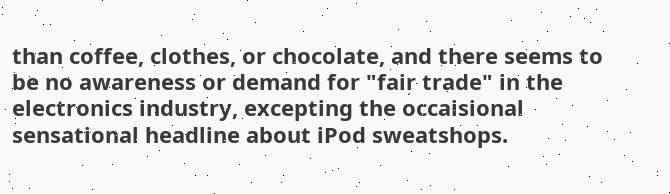than coffee, clothes, or chocolate, and there seems to be no awareness or demand for "fair trade" in the electronics industry, excepting the occaisional sensational headline about iPod sweatshops.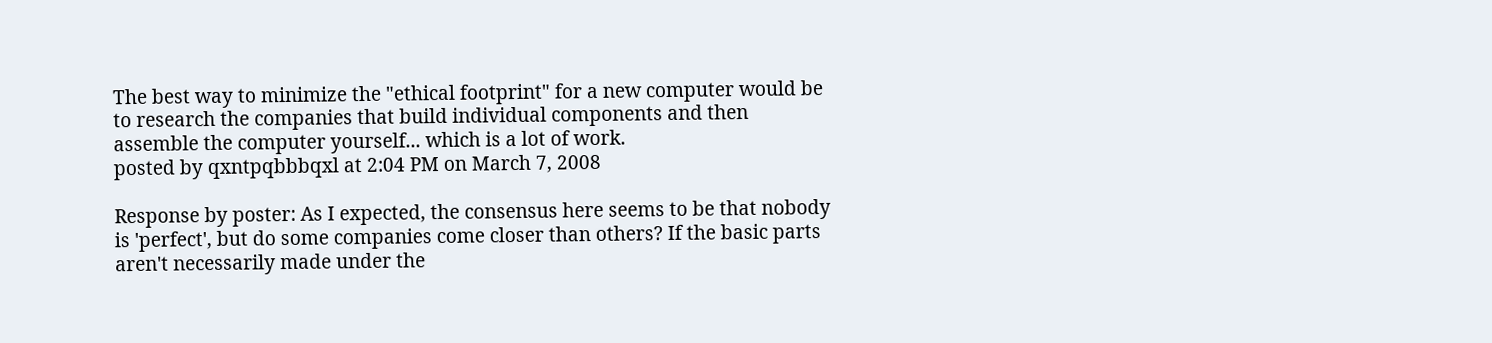The best way to minimize the "ethical footprint" for a new computer would be to research the companies that build individual components and then assemble the computer yourself... which is a lot of work.
posted by qxntpqbbbqxl at 2:04 PM on March 7, 2008

Response by poster: As I expected, the consensus here seems to be that nobody is 'perfect', but do some companies come closer than others? If the basic parts aren't necessarily made under the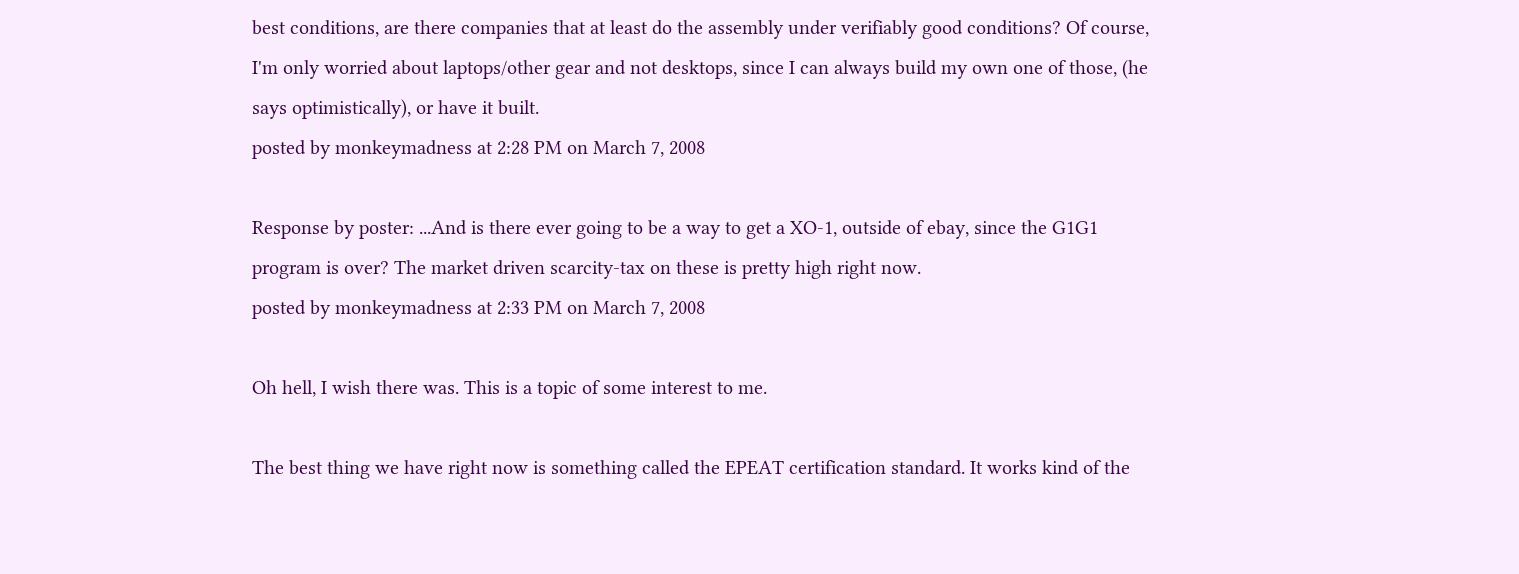best conditions, are there companies that at least do the assembly under verifiably good conditions? Of course, I'm only worried about laptops/other gear and not desktops, since I can always build my own one of those, (he says optimistically), or have it built.
posted by monkeymadness at 2:28 PM on March 7, 2008

Response by poster: ...And is there ever going to be a way to get a XO-1, outside of ebay, since the G1G1 program is over? The market driven scarcity-tax on these is pretty high right now.
posted by monkeymadness at 2:33 PM on March 7, 2008

Oh hell, I wish there was. This is a topic of some interest to me.

The best thing we have right now is something called the EPEAT certification standard. It works kind of the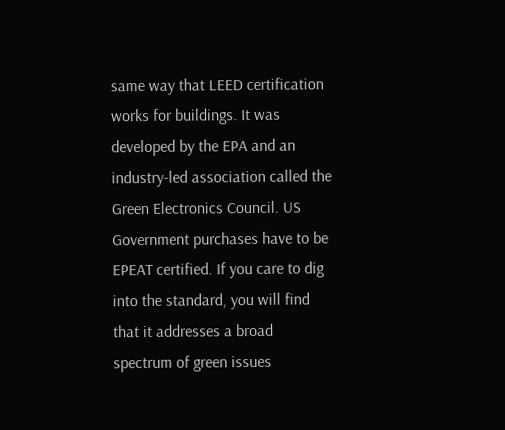same way that LEED certification works for buildings. It was developed by the EPA and an industry-led association called the Green Electronics Council. US Government purchases have to be EPEAT certified. If you care to dig into the standard, you will find that it addresses a broad spectrum of green issues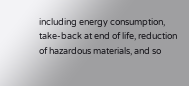including energy consumption, take-back at end of life, reduction of hazardous materials, and so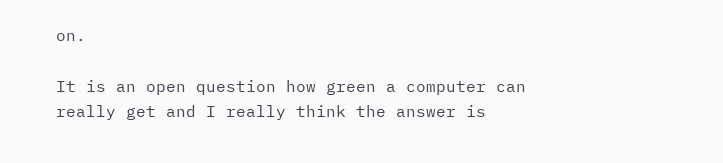on.

It is an open question how green a computer can really get and I really think the answer is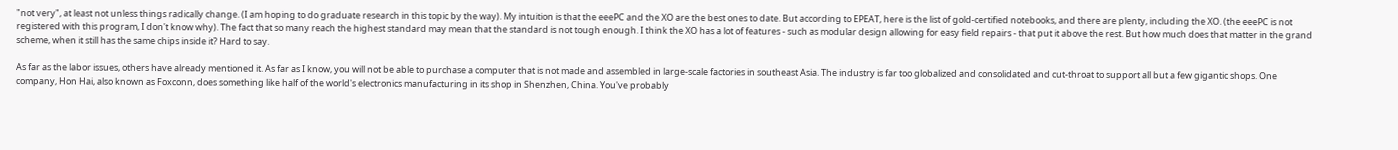"not very", at least not unless things radically change. (I am hoping to do graduate research in this topic by the way). My intuition is that the eeePC and the XO are the best ones to date. But according to EPEAT, here is the list of gold-certified notebooks, and there are plenty, including the XO. (the eeePC is not registered with this program, I don't know why). The fact that so many reach the highest standard may mean that the standard is not tough enough. I think the XO has a lot of features - such as modular design allowing for easy field repairs - that put it above the rest. But how much does that matter in the grand scheme, when it still has the same chips inside it? Hard to say.

As far as the labor issues, others have already mentioned it. As far as I know, you will not be able to purchase a computer that is not made and assembled in large-scale factories in southeast Asia. The industry is far too globalized and consolidated and cut-throat to support all but a few gigantic shops. One company, Hon Hai, also known as Foxconn, does something like half of the world's electronics manufacturing in its shop in Shenzhen, China. You've probably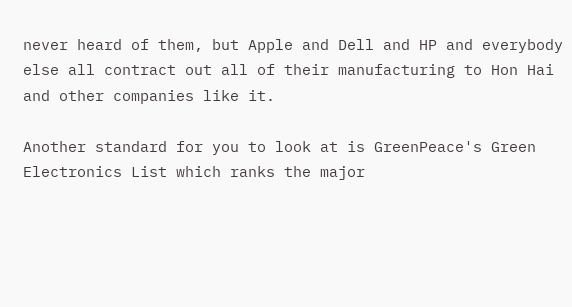never heard of them, but Apple and Dell and HP and everybody else all contract out all of their manufacturing to Hon Hai and other companies like it.

Another standard for you to look at is GreenPeace's Green Electronics List which ranks the major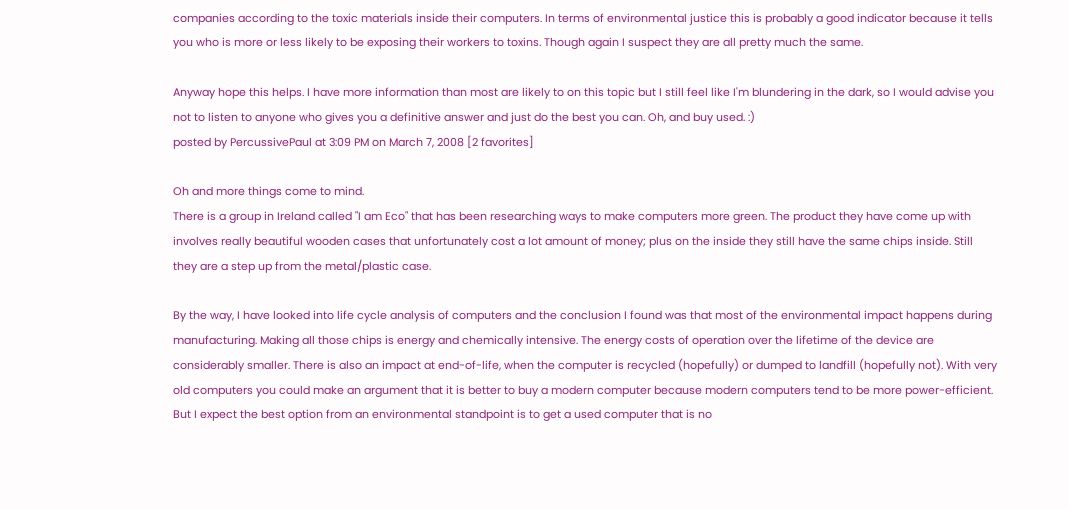companies according to the toxic materials inside their computers. In terms of environmental justice this is probably a good indicator because it tells you who is more or less likely to be exposing their workers to toxins. Though again I suspect they are all pretty much the same.

Anyway hope this helps. I have more information than most are likely to on this topic but I still feel like I'm blundering in the dark, so I would advise you not to listen to anyone who gives you a definitive answer and just do the best you can. Oh, and buy used. :)
posted by PercussivePaul at 3:09 PM on March 7, 2008 [2 favorites]

Oh and more things come to mind.
There is a group in Ireland called "I am Eco" that has been researching ways to make computers more green. The product they have come up with involves really beautiful wooden cases that unfortunately cost a lot amount of money; plus on the inside they still have the same chips inside. Still they are a step up from the metal/plastic case.

By the way, I have looked into life cycle analysis of computers and the conclusion I found was that most of the environmental impact happens during manufacturing. Making all those chips is energy and chemically intensive. The energy costs of operation over the lifetime of the device are considerably smaller. There is also an impact at end-of-life, when the computer is recycled (hopefully) or dumped to landfill (hopefully not). With very old computers you could make an argument that it is better to buy a modern computer because modern computers tend to be more power-efficient. But I expect the best option from an environmental standpoint is to get a used computer that is no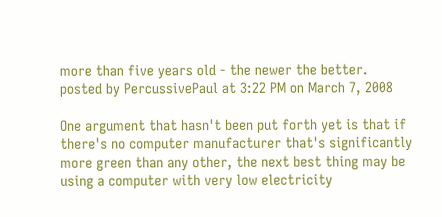more than five years old - the newer the better.
posted by PercussivePaul at 3:22 PM on March 7, 2008

One argument that hasn't been put forth yet is that if there's no computer manufacturer that's significantly more green than any other, the next best thing may be using a computer with very low electricity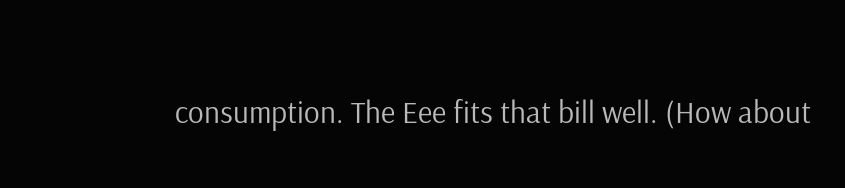consumption. The Eee fits that bill well. (How about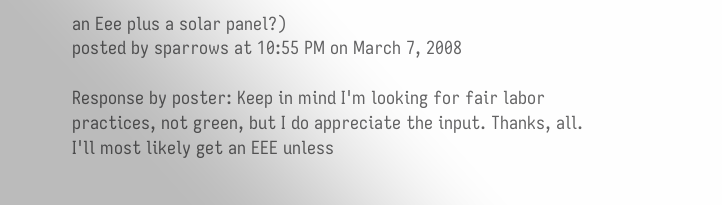an Eee plus a solar panel?)
posted by sparrows at 10:55 PM on March 7, 2008

Response by poster: Keep in mind I'm looking for fair labor practices, not green, but I do appreciate the input. Thanks, all. I'll most likely get an EEE unless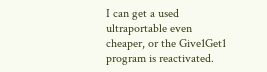I can get a used ultraportable even cheaper, or the Give1Get1 program is reactivated.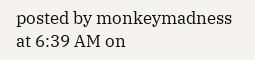posted by monkeymadness at 6:39 AM on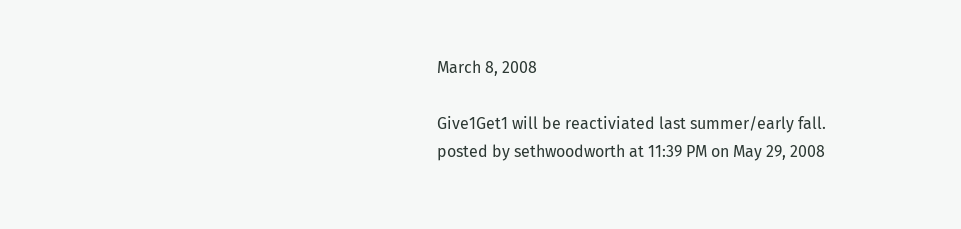March 8, 2008

Give1Get1 will be reactiviated last summer/early fall.
posted by sethwoodworth at 11:39 PM on May 29, 2008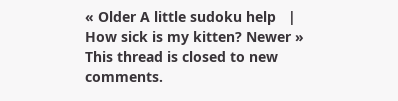« Older A little sudoku help   |   How sick is my kitten? Newer »
This thread is closed to new comments.